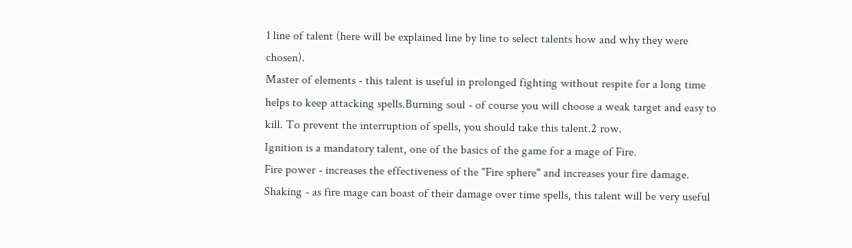1 line of talent (here will be explained line by line to select talents how and why they were chosen).
Master of elements - this talent is useful in prolonged fighting without respite for a long time helps to keep attacking spells.Burning soul - of course you will choose a weak target and easy to kill. To prevent the interruption of spells, you should take this talent.2 row.
Ignition is a mandatory talent, one of the basics of the game for a mage of Fire.
Fire power - increases the effectiveness of the "Fire sphere" and increases your fire damage.
Shaking - as fire mage can boast of their damage over time spells, this talent will be very useful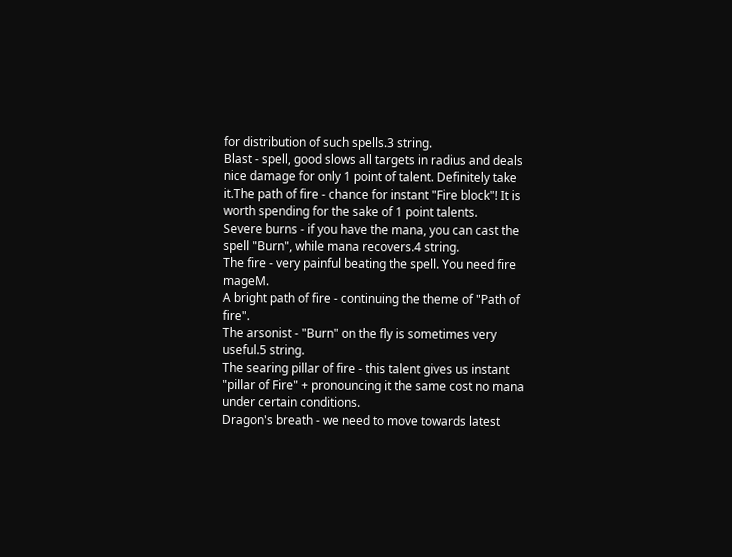for distribution of such spells.3 string.
Blast - spell, good slows all targets in radius and deals nice damage for only 1 point of talent. Definitely take it.The path of fire - chance for instant "Fire block"! It is worth spending for the sake of 1 point talents.
Severe burns - if you have the mana, you can cast the spell "Burn", while mana recovers.4 string.
The fire - very painful beating the spell. You need fire mageM.
A bright path of fire - continuing the theme of "Path of fire".
The arsonist - "Burn" on the fly is sometimes very useful.5 string.
The searing pillar of fire - this talent gives us instant "pillar of Fire" + pronouncing it the same cost no mana under certain conditions.
Dragon's breath - we need to move towards latest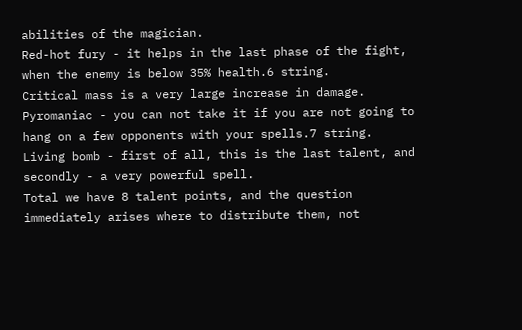abilities of the magician.
Red-hot fury - it helps in the last phase of the fight, when the enemy is below 35% health.6 string.
Critical mass is a very large increase in damage.
Pyromaniac - you can not take it if you are not going to hang on a few opponents with your spells.7 string.
Living bomb - first of all, this is the last talent, and secondly - a very powerful spell.
Total we have 8 talent points, and the question immediately arises where to distribute them, not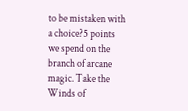to be mistaken with a choice?5 points we spend on the branch of arcane magic. Take the Winds of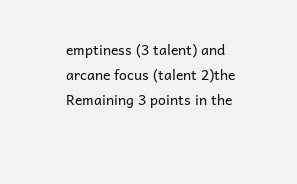emptiness (3 talent) and arcane focus (talent 2)the Remaining 3 points in the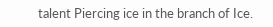talent Piercing ice in the branch of Ice.